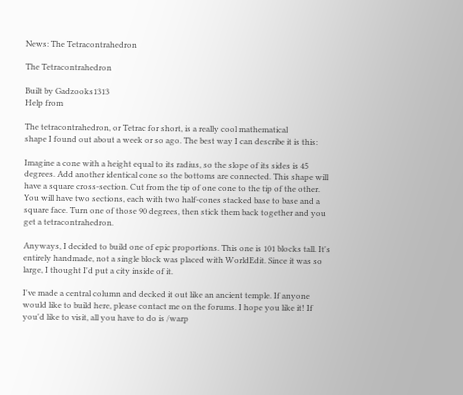News: The Tetracontrahedron

The Tetracontrahedron

Built by Gadzooks1313
Help from

The tetracontrahedron, or Tetrac for short, is a really cool mathematical
shape I found out about a week or so ago. The best way I can describe it is this:

Imagine a cone with a height equal to its radius, so the slope of its sides is 45 degrees. Add another identical cone so the bottoms are connected. This shape will have a square cross-section. Cut from the tip of one cone to the tip of the other. You will have two sections, each with two half-cones stacked base to base and a square face. Turn one of those 90 degrees, then stick them back together and you get a tetracontrahedron.

Anyways, I decided to build one of epic proportions. This one is 101 blocks tall. It's entirely handmade, not a single block was placed with WorldEdit. Since it was so large, I thought I'd put a city inside of it.

I've made a central column and decked it out like an ancient temple. If anyone would like to build here, please contact me on the forums. I hope you like it! If you'd like to visit, all you have to do is /warp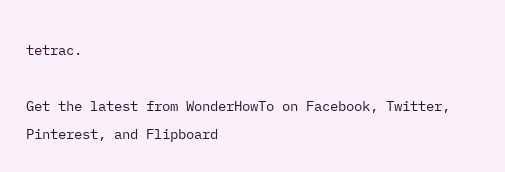tetrac.

Get the latest from WonderHowTo on Facebook, Twitter, Pinterest, and Flipboard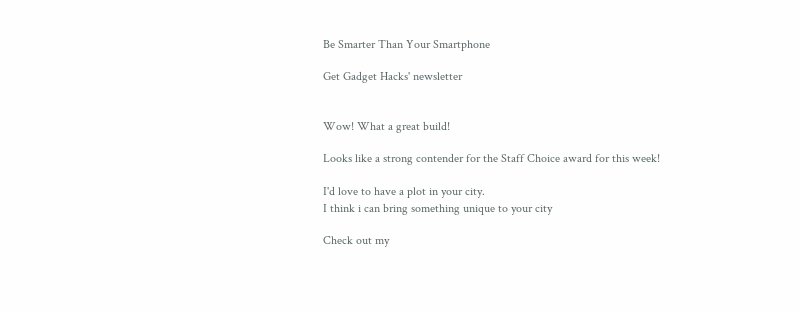Be Smarter Than Your Smartphone

Get Gadget Hacks' newsletter


Wow! What a great build!

Looks like a strong contender for the Staff Choice award for this week!

I'd love to have a plot in your city.
I think i can bring something unique to your city

Check out my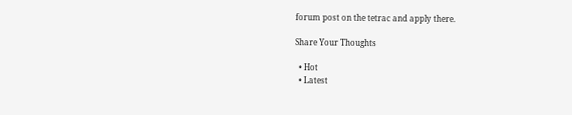forum post on the tetrac and apply there.

Share Your Thoughts

  • Hot
  • Latest